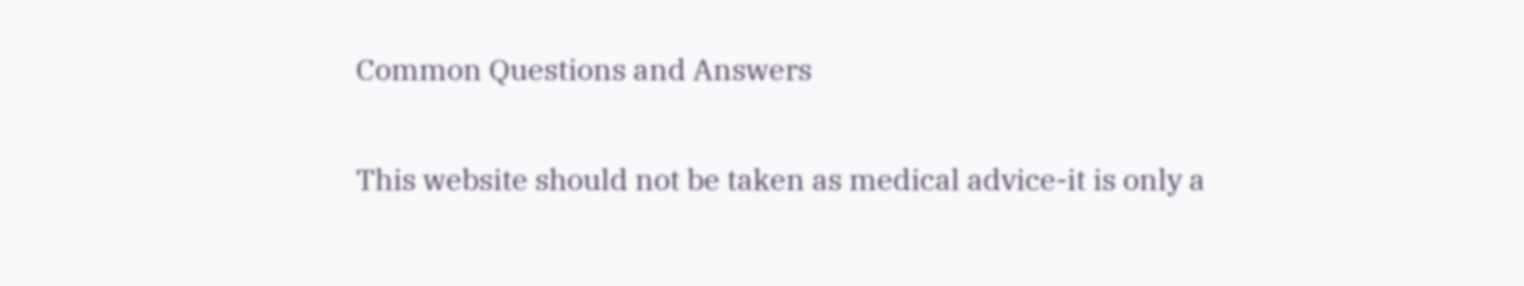Common Questions and Answers

This website should not be taken as medical advice-it is only a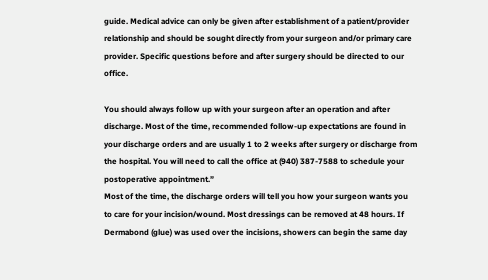guide. Medical advice can only be given after establishment of a patient/provider relationship and should be sought directly from your surgeon and/or primary care provider. Specific questions before and after surgery should be directed to our office.

You should always follow up with your surgeon after an operation and after discharge. Most of the time, recommended follow-up expectations are found in your discharge orders and are usually 1 to 2 weeks after surgery or discharge from the hospital. You will need to call the office at (940) 387-7588 to schedule your postoperative appointment.”
Most of the time, the discharge orders will tell you how your surgeon wants you to care for your incision/wound. Most dressings can be removed at 48 hours. If Dermabond (glue) was used over the incisions, showers can begin the same day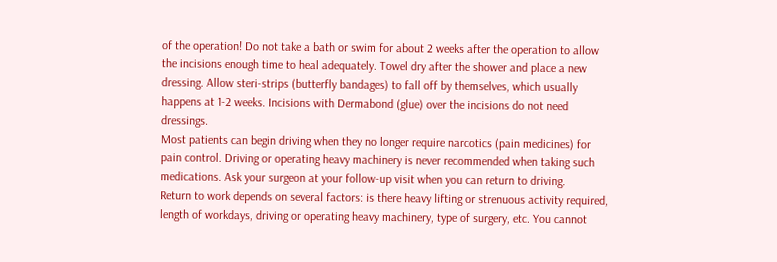of the operation! Do not take a bath or swim for about 2 weeks after the operation to allow the incisions enough time to heal adequately. Towel dry after the shower and place a new dressing. Allow steri-strips (butterfly bandages) to fall off by themselves, which usually happens at 1-2 weeks. Incisions with Dermabond (glue) over the incisions do not need dressings.
Most patients can begin driving when they no longer require narcotics (pain medicines) for pain control. Driving or operating heavy machinery is never recommended when taking such medications. Ask your surgeon at your follow-up visit when you can return to driving.
Return to work depends on several factors: is there heavy lifting or strenuous activity required, length of workdays, driving or operating heavy machinery, type of surgery, etc. You cannot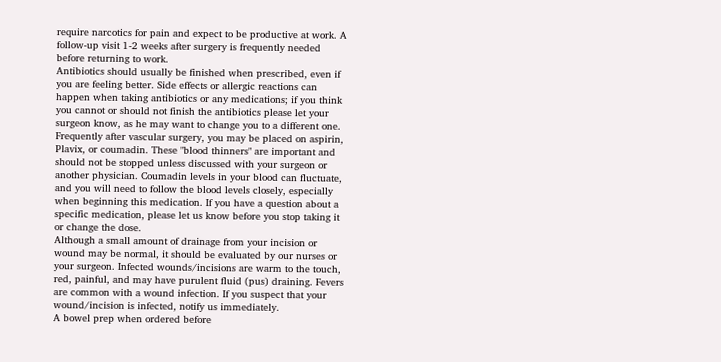require narcotics for pain and expect to be productive at work. A follow-up visit 1-2 weeks after surgery is frequently needed before returning to work.
Antibiotics should usually be finished when prescribed, even if you are feeling better. Side effects or allergic reactions can happen when taking antibiotics or any medications; if you think you cannot or should not finish the antibiotics please let your surgeon know, as he may want to change you to a different one. Frequently after vascular surgery, you may be placed on aspirin, Plavix, or coumadin. These "blood thinners" are important and should not be stopped unless discussed with your surgeon or another physician. Coumadin levels in your blood can fluctuate, and you will need to follow the blood levels closely, especially when beginning this medication. If you have a question about a specific medication, please let us know before you stop taking it or change the dose.
Although a small amount of drainage from your incision or wound may be normal, it should be evaluated by our nurses or your surgeon. Infected wounds/incisions are warm to the touch, red, painful, and may have purulent fluid (pus) draining. Fevers are common with a wound infection. If you suspect that your wound/incision is infected, notify us immediately.
A bowel prep when ordered before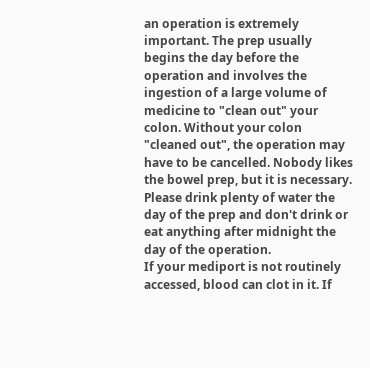an operation is extremely important. The prep usually begins the day before the operation and involves the ingestion of a large volume of medicine to "clean out" your colon. Without your colon "cleaned out", the operation may have to be cancelled. Nobody likes the bowel prep, but it is necessary. Please drink plenty of water the day of the prep and don't drink or eat anything after midnight the day of the operation.
If your mediport is not routinely accessed, blood can clot in it. If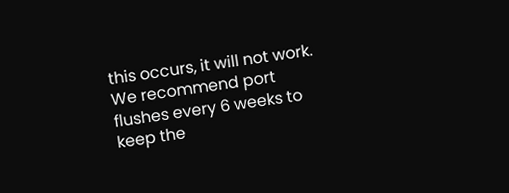this occurs, it will not work. We recommend port flushes every 6 weeks to keep the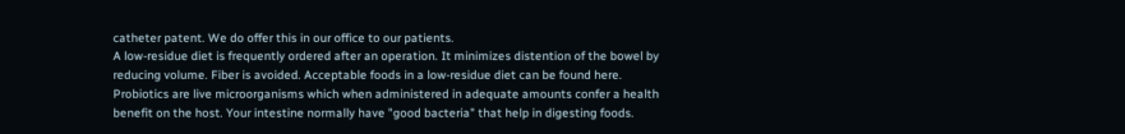catheter patent. We do offer this in our office to our patients.
A low-residue diet is frequently ordered after an operation. It minimizes distention of the bowel by reducing volume. Fiber is avoided. Acceptable foods in a low-residue diet can be found here.
Probiotics are live microorganisms which when administered in adequate amounts confer a health benefit on the host. Your intestine normally have "good bacteria" that help in digesting foods.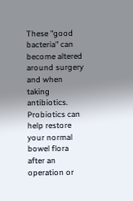These "good bacteria" can become altered around surgery and when taking antibiotics. Probiotics can help restore your normal bowel flora after an operation or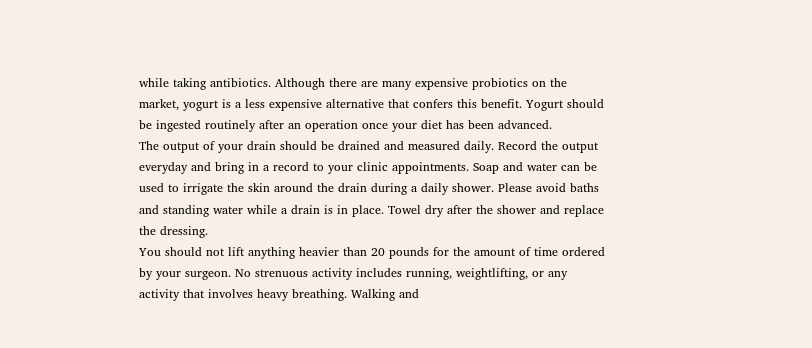while taking antibiotics. Although there are many expensive probiotics on the market, yogurt is a less expensive alternative that confers this benefit. Yogurt should be ingested routinely after an operation once your diet has been advanced.
The output of your drain should be drained and measured daily. Record the output everyday and bring in a record to your clinic appointments. Soap and water can be used to irrigate the skin around the drain during a daily shower. Please avoid baths and standing water while a drain is in place. Towel dry after the shower and replace the dressing.
You should not lift anything heavier than 20 pounds for the amount of time ordered by your surgeon. No strenuous activity includes running, weightlifting, or any activity that involves heavy breathing. Walking and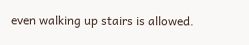even walking up stairs is allowed.